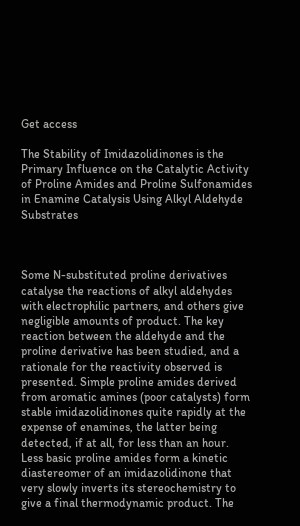Get access

The Stability of Imidazolidinones is the Primary Influence on the Catalytic Activity of Proline Amides and Proline Sulfonamides in Enamine Catalysis Using Alkyl Aldehyde Substrates



Some N-substituted proline derivatives catalyse the reactions of alkyl aldehydes with electrophilic partners, and others give negligible amounts of product. The key reaction between the aldehyde and the proline derivative has been studied, and a rationale for the reactivity observed is presented. Simple proline amides derived from aromatic amines (poor catalysts) form stable imidazolidinones quite rapidly at the expense of enamines, the latter being detected, if at all, for less than an hour. Less basic proline amides form a kinetic diastereomer of an imidazolidinone that very slowly inverts its stereochemistry to give a final thermodynamic product. The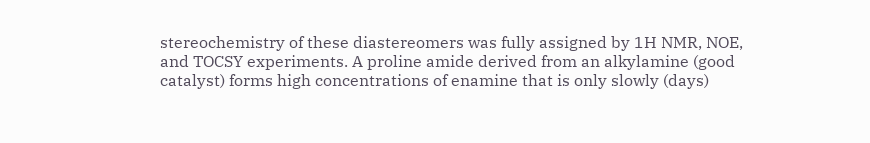stereochemistry of these diastereomers was fully assigned by 1H NMR, NOE, and TOCSY experiments. A proline amide derived from an alkylamine (good catalyst) forms high concentrations of enamine that is only slowly (days)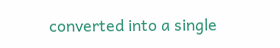converted into a single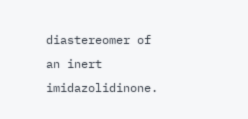diastereomer of an inert imidazolidinone.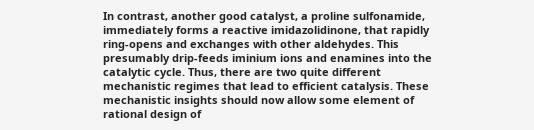In contrast, another good catalyst, a proline sulfonamide, immediately forms a reactive imidazolidinone, that rapidly ring-opens and exchanges with other aldehydes. This presumably drip-feeds iminium ions and enamines into the catalytic cycle. Thus, there are two quite different mechanistic regimes that lead to efficient catalysis. These mechanistic insights should now allow some element of rational design of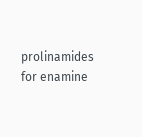prolinamides for enamine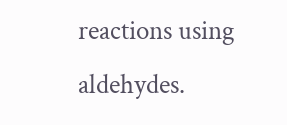reactions using aldehydes.